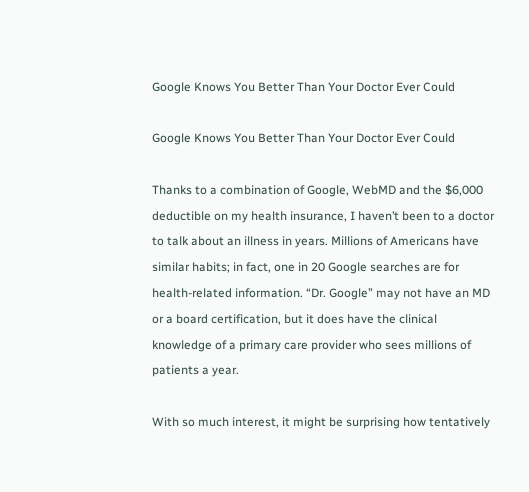Google Knows You Better Than Your Doctor Ever Could

Google Knows You Better Than Your Doctor Ever Could

Thanks to a combination of Google, WebMD and the $6,000 deductible on my health insurance, I haven’t been to a doctor to talk about an illness in years. Millions of Americans have similar habits; in fact, one in 20 Google searches are for health-related information. “Dr. Google” may not have an MD or a board certification, but it does have the clinical knowledge of a primary care provider who sees millions of patients a year.

With so much interest, it might be surprising how tentatively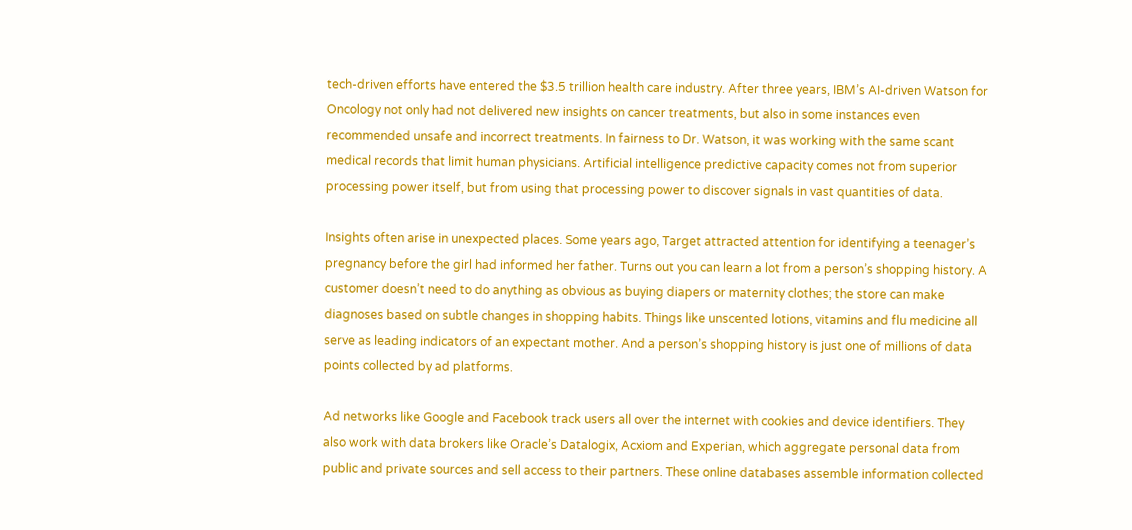tech-driven efforts have entered the $3.5 trillion health care industry. After three years, IBM’s AI-driven Watson for Oncology not only had not delivered new insights on cancer treatments, but also in some instances even recommended unsafe and incorrect treatments. In fairness to Dr. Watson, it was working with the same scant medical records that limit human physicians. Artificial intelligence predictive capacity comes not from superior processing power itself, but from using that processing power to discover signals in vast quantities of data.

Insights often arise in unexpected places. Some years ago, Target attracted attention for identifying a teenager’s pregnancy before the girl had informed her father. Turns out you can learn a lot from a person’s shopping history. A customer doesn’t need to do anything as obvious as buying diapers or maternity clothes; the store can make diagnoses based on subtle changes in shopping habits. Things like unscented lotions, vitamins and flu medicine all serve as leading indicators of an expectant mother. And a person’s shopping history is just one of millions of data points collected by ad platforms.

Ad networks like Google and Facebook track users all over the internet with cookies and device identifiers. They also work with data brokers like Oracle’s Datalogix, Acxiom and Experian, which aggregate personal data from public and private sources and sell access to their partners. These online databases assemble information collected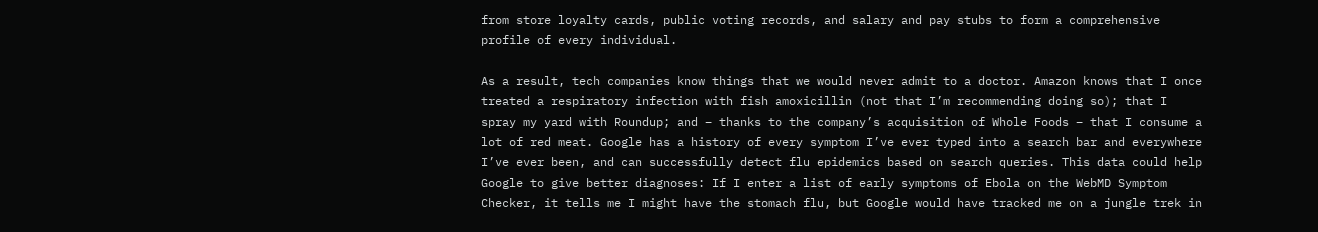from store loyalty cards, public voting records, and salary and pay stubs to form a comprehensive profile of every individual.

As a result, tech companies know things that we would never admit to a doctor. Amazon knows that I once treated a respiratory infection with fish amoxicillin (not that I’m recommending doing so); that I spray my yard with Roundup; and – thanks to the company’s acquisition of Whole Foods – that I consume a lot of red meat. Google has a history of every symptom I’ve ever typed into a search bar and everywhere I’ve ever been, and can successfully detect flu epidemics based on search queries. This data could help Google to give better diagnoses: If I enter a list of early symptoms of Ebola on the WebMD Symptom Checker, it tells me I might have the stomach flu, but Google would have tracked me on a jungle trek in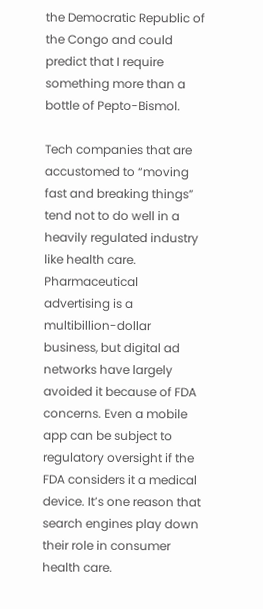the Democratic Republic of the Congo and could predict that I require something more than a bottle of Pepto-Bismol.

Tech companies that are accustomed to “moving fast and breaking things” tend not to do well in a heavily regulated industry like health care. Pharmaceutical advertising is a multibillion-dollar business, but digital ad networks have largely avoided it because of FDA concerns. Even a mobile app can be subject to regulatory oversight if the FDA considers it a medical device. It’s one reason that search engines play down their role in consumer health care.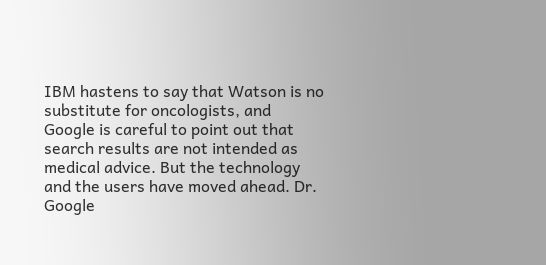IBM hastens to say that Watson is no substitute for oncologists, and Google is careful to point out that search results are not intended as medical advice. But the technology and the users have moved ahead. Dr. Google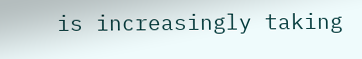is increasingly taking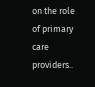on the role of primary care providers..